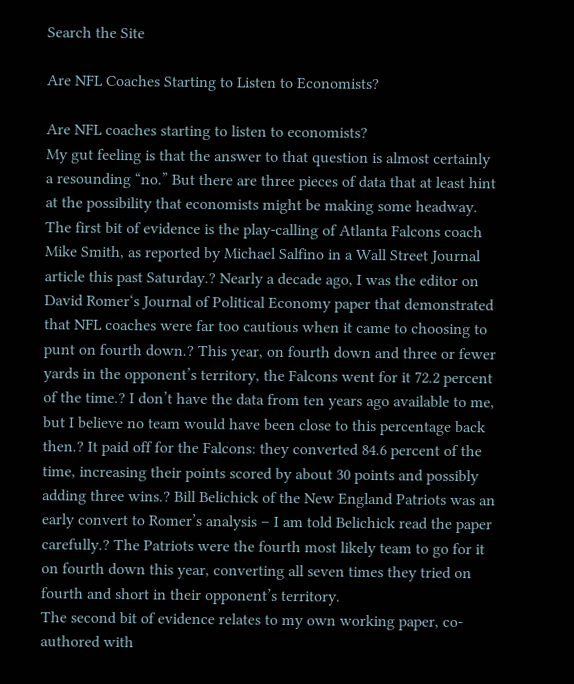Search the Site

Are NFL Coaches Starting to Listen to Economists?

Are NFL coaches starting to listen to economists?
My gut feeling is that the answer to that question is almost certainly a resounding “no.” But there are three pieces of data that at least hint at the possibility that economists might be making some headway.
The first bit of evidence is the play-calling of Atlanta Falcons coach Mike Smith, as reported by Michael Salfino in a Wall Street Journal article this past Saturday.? Nearly a decade ago, I was the editor on David Romer‘s Journal of Political Economy paper that demonstrated that NFL coaches were far too cautious when it came to choosing to punt on fourth down.? This year, on fourth down and three or fewer yards in the opponent’s territory, the Falcons went for it 72.2 percent of the time.? I don’t have the data from ten years ago available to me, but I believe no team would have been close to this percentage back then.? It paid off for the Falcons: they converted 84.6 percent of the time, increasing their points scored by about 30 points and possibly adding three wins.? Bill Belichick of the New England Patriots was an early convert to Romer’s analysis – I am told Belichick read the paper carefully.? The Patriots were the fourth most likely team to go for it on fourth down this year, converting all seven times they tried on fourth and short in their opponent’s territory.
The second bit of evidence relates to my own working paper, co-authored with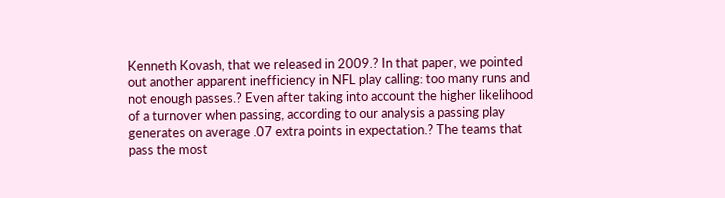Kenneth Kovash, that we released in 2009.? In that paper, we pointed out another apparent inefficiency in NFL play calling: too many runs and not enough passes.? Even after taking into account the higher likelihood of a turnover when passing, according to our analysis a passing play generates on average .07 extra points in expectation.? The teams that pass the most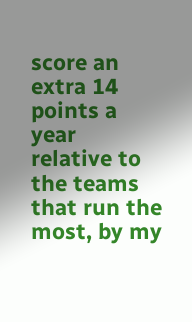score an extra 14 points a year relative to the teams that run the most, by my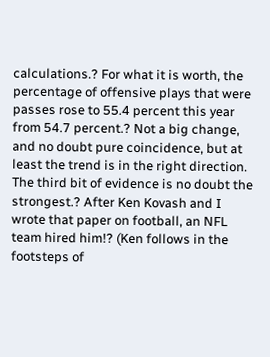calculations.? For what it is worth, the percentage of offensive plays that were passes rose to 55.4 percent this year from 54.7 percent.? Not a big change, and no doubt pure coincidence, but at least the trend is in the right direction.
The third bit of evidence is no doubt the strongest.? After Ken Kovash and I wrote that paper on football, an NFL team hired him!? (Ken follows in the footsteps of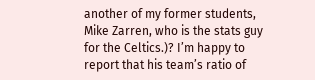another of my former students, Mike Zarren, who is the stats guy for the Celtics.)? I’m happy to report that his team’s ratio of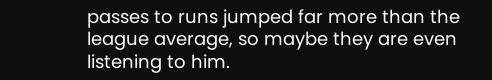passes to runs jumped far more than the league average, so maybe they are even listening to him.